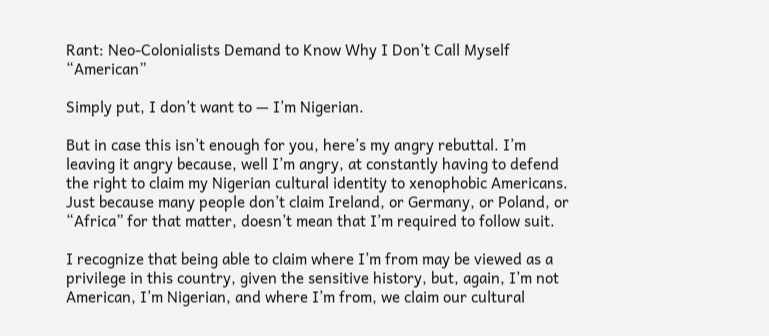Rant: Neo-Colonialists Demand to Know Why I Don’t Call Myself “American”

Simply put, I don’t want to — I’m Nigerian.

But in case this isn’t enough for you, here’s my angry rebuttal. I’m leaving it angry because, well I’m angry, at constantly having to defend the right to claim my Nigerian cultural identity to xenophobic Americans. Just because many people don’t claim Ireland, or Germany, or Poland, or “Africa” for that matter, doesn’t mean that I’m required to follow suit.

I recognize that being able to claim where I’m from may be viewed as a privilege in this country, given the sensitive history, but, again, I’m not American, I’m Nigerian, and where I’m from, we claim our cultural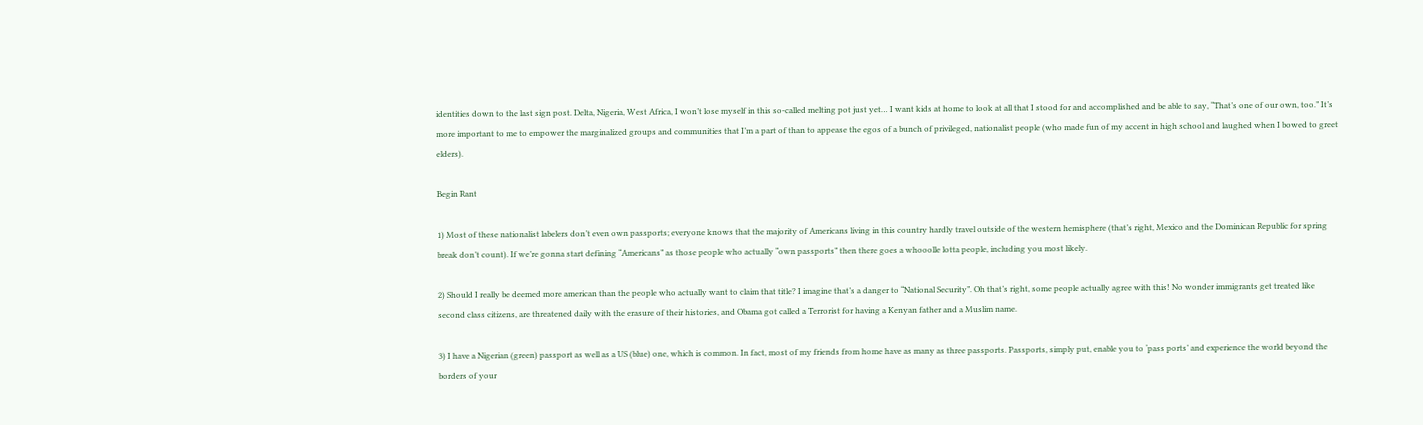identities down to the last sign post. Delta, Nigeria, West Africa, I won’t lose myself in this so-called melting pot just yet… I want kids at home to look at all that I stood for and accomplished and be able to say, “That’s one of our own, too.” It’s more important to me to empower the marginalized groups and communities that I’m a part of than to appease the egos of a bunch of privileged, nationalist people (who made fun of my accent in high school and laughed when I bowed to greet elders).

Begin Rant

1) Most of these nationalist labelers don’t even own passports; everyone knows that the majority of Americans living in this country hardly travel outside of the western hemisphere (that’s right, Mexico and the Dominican Republic for spring break don’t count). If we’re gonna start defining “Americans” as those people who actually “own passports” then there goes a whooolle lotta people, including you most likely.

2) Should I really be deemed more american than the people who actually want to claim that title? I imagine that’s a danger to “National Security”. Oh that’s right, some people actually agree with this! No wonder immigrants get treated like second class citizens, are threatened daily with the erasure of their histories, and Obama got called a Terrorist for having a Kenyan father and a Muslim name.

3) I have a Nigerian (green) passport as well as a US (blue) one, which is common. In fact, most of my friends from home have as many as three passports. Passports, simply put, enable you to ‘pass ports’ and experience the world beyond the borders of your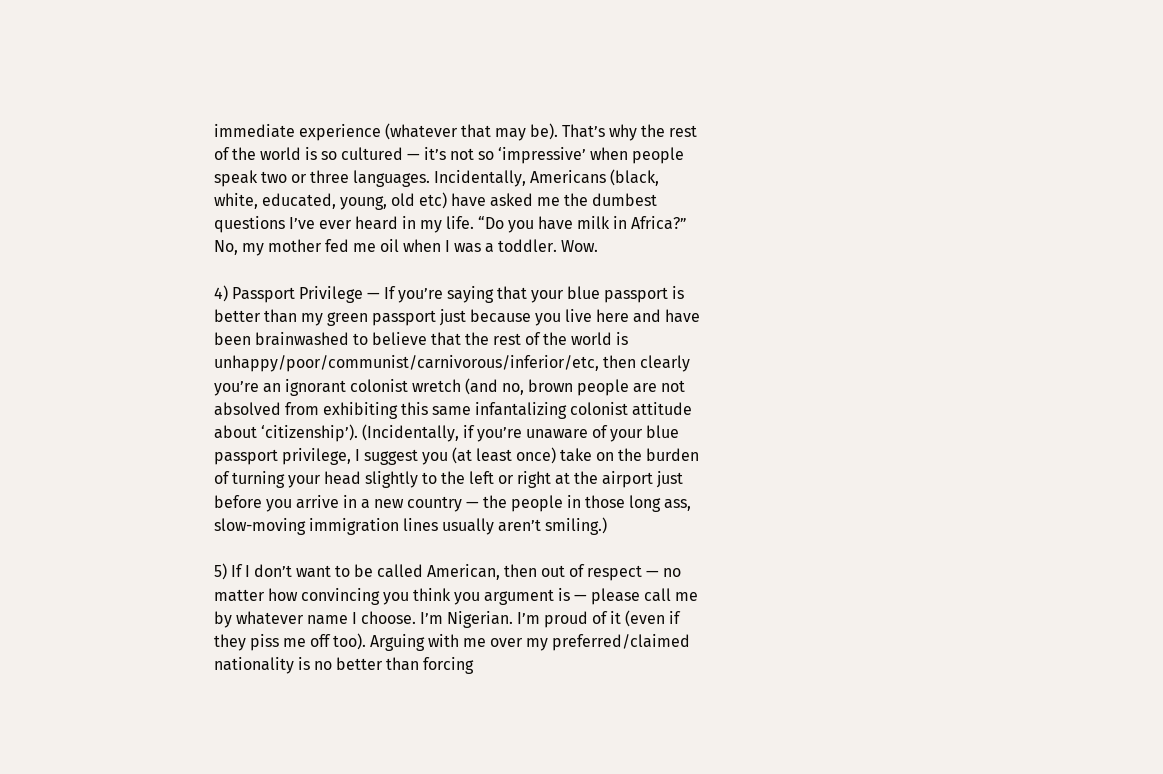immediate experience (whatever that may be). That’s why the rest of the world is so cultured — it’s not so ‘impressive’ when people speak two or three languages. Incidentally, Americans (black, white, educated, young, old etc) have asked me the dumbest questions I’ve ever heard in my life. “Do you have milk in Africa?” No, my mother fed me oil when I was a toddler. Wow.

4) Passport Privilege — If you’re saying that your blue passport is better than my green passport just because you live here and have been brainwashed to believe that the rest of the world is unhappy/poor/communist/carnivorous/inferior/etc, then clearly you’re an ignorant colonist wretch (and no, brown people are not absolved from exhibiting this same infantalizing colonist attitude about ‘citizenship’). (Incidentally, if you’re unaware of your blue passport privilege, I suggest you (at least once) take on the burden of turning your head slightly to the left or right at the airport just before you arrive in a new country — the people in those long ass, slow-moving immigration lines usually aren’t smiling.)

5) If I don’t want to be called American, then out of respect — no matter how convincing you think you argument is — please call me by whatever name I choose. I’m Nigerian. I’m proud of it (even if they piss me off too). Arguing with me over my preferred/claimed nationality is no better than forcing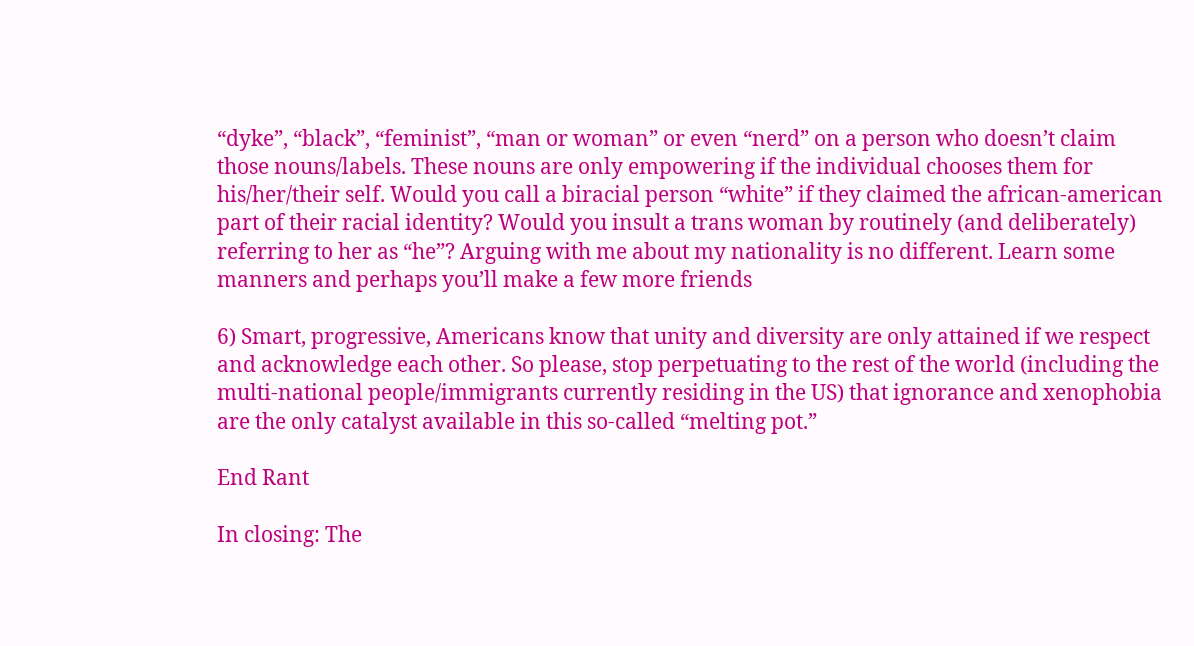“dyke”, “black”, “feminist”, “man or woman” or even “nerd” on a person who doesn’t claim those nouns/labels. These nouns are only empowering if the individual chooses them for his/her/their self. Would you call a biracial person “white” if they claimed the african-american part of their racial identity? Would you insult a trans woman by routinely (and deliberately) referring to her as “he”? Arguing with me about my nationality is no different. Learn some manners and perhaps you’ll make a few more friends

6) Smart, progressive, Americans know that unity and diversity are only attained if we respect and acknowledge each other. So please, stop perpetuating to the rest of the world (including the multi-national people/immigrants currently residing in the US) that ignorance and xenophobia are the only catalyst available in this so-called “melting pot.”

End Rant

In closing: The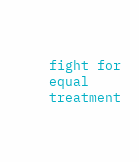fight for equal treatment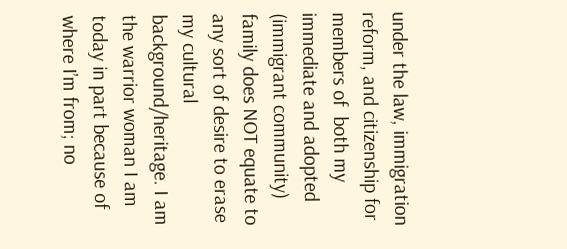under the law, immigration reform, and citizenship for members of  both my immediate and adopted (immigrant community) family does NOT equate to any sort of desire to erase my cultural background/heritage. I am the warrior woman I am today in part because of where I’m from; no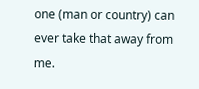one (man or country) can ever take that away from me.